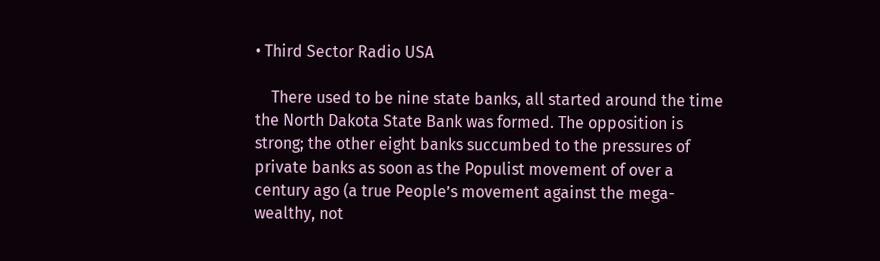• Third Sector Radio USA

    There used to be nine state banks, all started around the time the North Dakota State Bank was formed. The opposition is strong; the other eight banks succumbed to the pressures of private banks as soon as the Populist movement of over a century ago (a true People’s movement against the mega-wealthy, not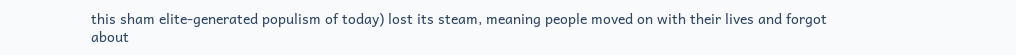this sham elite-generated populism of today) lost its steam, meaning people moved on with their lives and forgot about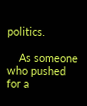politics.

    As someone who pushed for a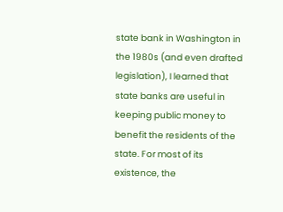state bank in Washington in the 1980s (and even drafted legislation), I learned that state banks are useful in keeping public money to benefit the residents of the state. For most of its existence, the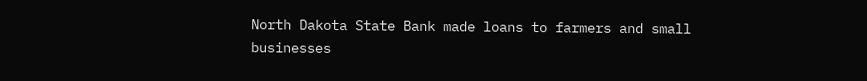North Dakota State Bank made loans to farmers and small businesses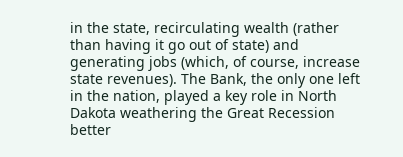in the state, recirculating wealth (rather than having it go out of state) and generating jobs (which, of course, increase state revenues). The Bank, the only one left in the nation, played a key role in North Dakota weathering the Great Recession better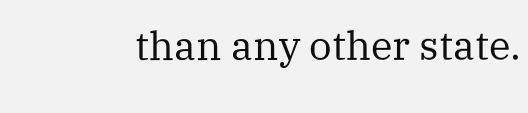than any other state.